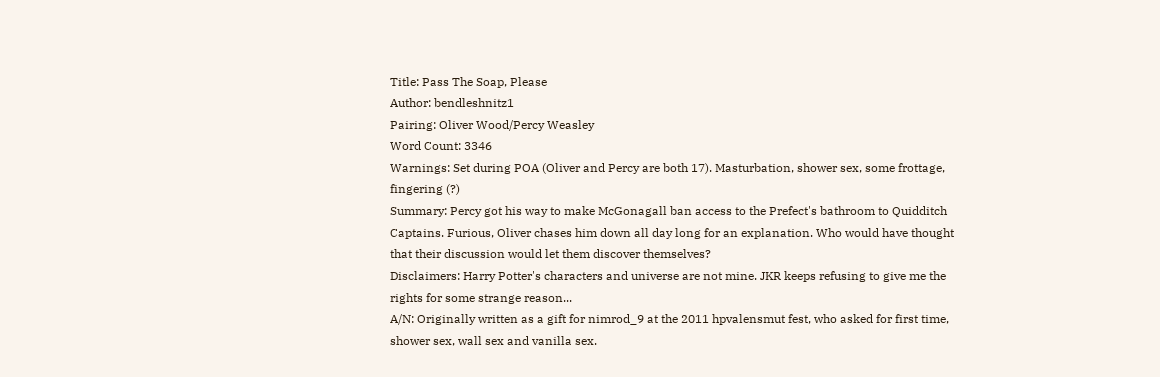Title: Pass The Soap, Please
Author: bendleshnitz1
Pairing: Oliver Wood/Percy Weasley
Word Count: 3346
Warnings: Set during POA (Oliver and Percy are both 17). Masturbation, shower sex, some frottage, fingering (?)
Summary: Percy got his way to make McGonagall ban access to the Prefect's bathroom to Quidditch Captains. Furious, Oliver chases him down all day long for an explanation. Who would have thought that their discussion would let them discover themselves?
Disclaimers: Harry Potter's characters and universe are not mine. JKR keeps refusing to give me the rights for some strange reason...
A/N: Originally written as a gift for nimrod_9 at the 2011 hpvalensmut fest, who asked for first time, shower sex, wall sex and vanilla sex.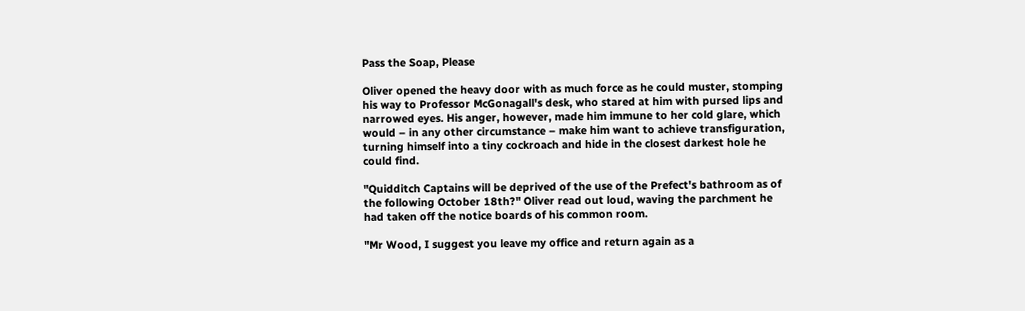Pass the Soap, Please

Oliver opened the heavy door with as much force as he could muster, stomping his way to Professor McGonagall's desk, who stared at him with pursed lips and narrowed eyes. His anger, however, made him immune to her cold glare, which would – in any other circumstance – make him want to achieve transfiguration, turning himself into a tiny cockroach and hide in the closest darkest hole he could find.

"Quidditch Captains will be deprived of the use of the Prefect's bathroom as of the following October 18th?" Oliver read out loud, waving the parchment he had taken off the notice boards of his common room.

"Mr Wood, I suggest you leave my office and return again as a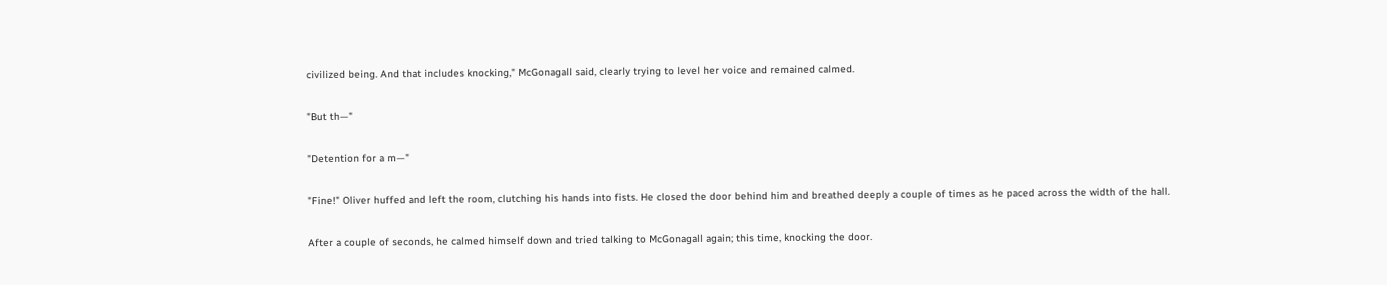civilized being. And that includes knocking," McGonagall said, clearly trying to level her voice and remained calmed.

"But th—"

"Detention for a m—"

"Fine!" Oliver huffed and left the room, clutching his hands into fists. He closed the door behind him and breathed deeply a couple of times as he paced across the width of the hall.

After a couple of seconds, he calmed himself down and tried talking to McGonagall again; this time, knocking the door.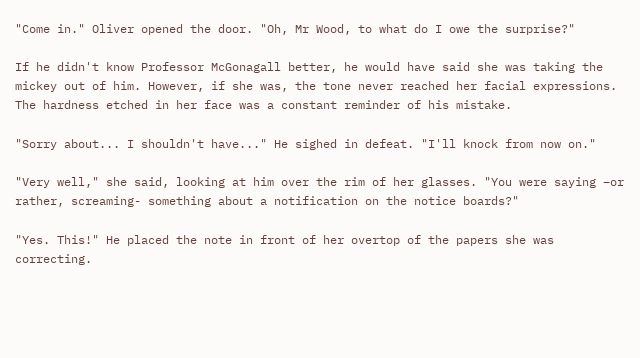"Come in." Oliver opened the door. "Oh, Mr Wood, to what do I owe the surprise?"

If he didn't know Professor McGonagall better, he would have said she was taking the mickey out of him. However, if she was, the tone never reached her facial expressions. The hardness etched in her face was a constant reminder of his mistake.

"Sorry about... I shouldn't have..." He sighed in defeat. "I'll knock from now on."

"Very well," she said, looking at him over the rim of her glasses. "You were saying –or rather, screaming- something about a notification on the notice boards?"

"Yes. This!" He placed the note in front of her overtop of the papers she was correcting.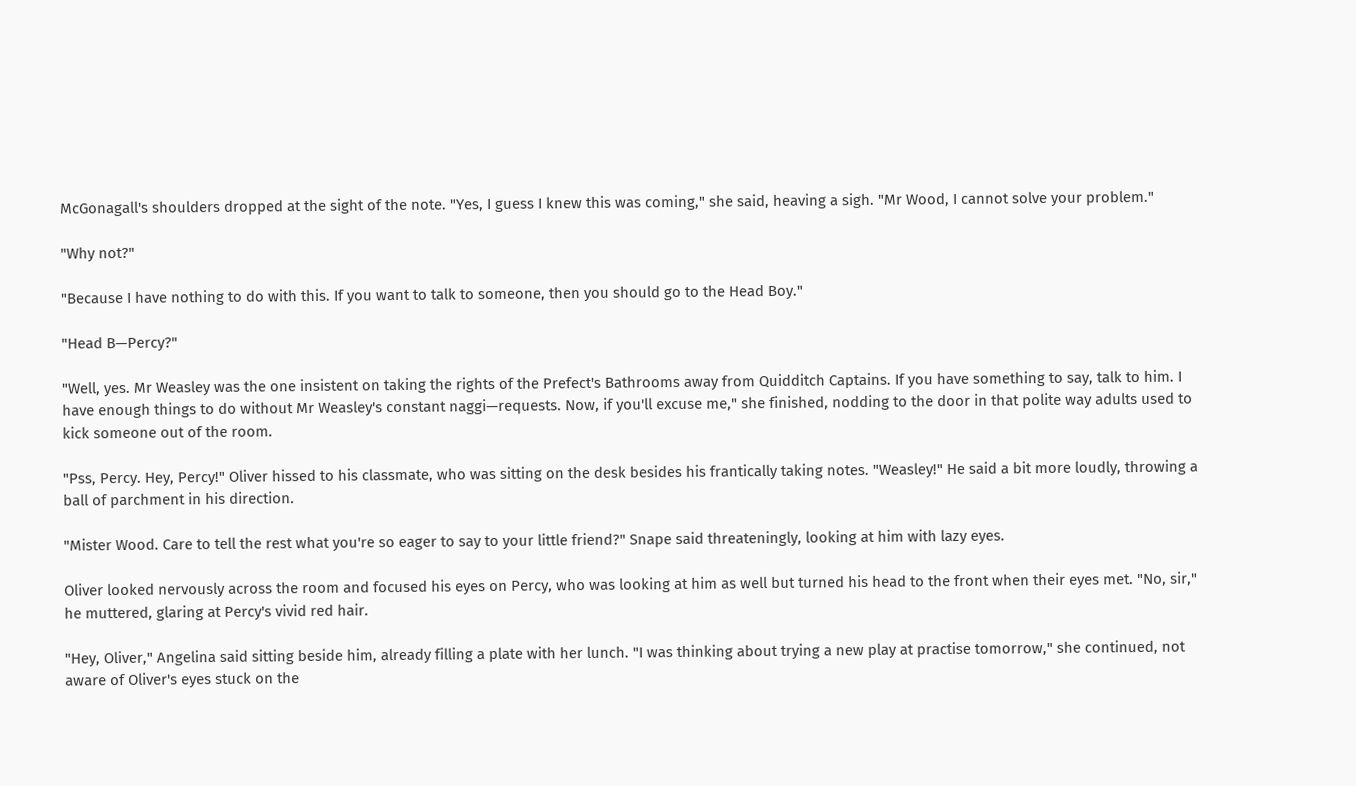McGonagall's shoulders dropped at the sight of the note. "Yes, I guess I knew this was coming," she said, heaving a sigh. "Mr Wood, I cannot solve your problem."

"Why not?"

"Because I have nothing to do with this. If you want to talk to someone, then you should go to the Head Boy."

"Head B—Percy?"

"Well, yes. Mr Weasley was the one insistent on taking the rights of the Prefect's Bathrooms away from Quidditch Captains. If you have something to say, talk to him. I have enough things to do without Mr Weasley's constant naggi—requests. Now, if you'll excuse me," she finished, nodding to the door in that polite way adults used to kick someone out of the room.

"Pss, Percy. Hey, Percy!" Oliver hissed to his classmate, who was sitting on the desk besides his frantically taking notes. "Weasley!" He said a bit more loudly, throwing a ball of parchment in his direction.

"Mister Wood. Care to tell the rest what you're so eager to say to your little friend?" Snape said threateningly, looking at him with lazy eyes.

Oliver looked nervously across the room and focused his eyes on Percy, who was looking at him as well but turned his head to the front when their eyes met. "No, sir," he muttered, glaring at Percy's vivid red hair.

"Hey, Oliver," Angelina said sitting beside him, already filling a plate with her lunch. "I was thinking about trying a new play at practise tomorrow," she continued, not aware of Oliver's eyes stuck on the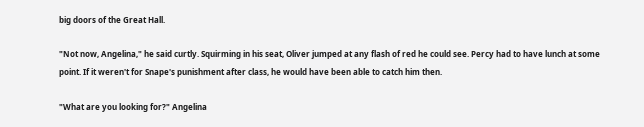big doors of the Great Hall.

"Not now, Angelina," he said curtly. Squirming in his seat, Oliver jumped at any flash of red he could see. Percy had to have lunch at some point. If it weren't for Snape's punishment after class, he would have been able to catch him then.

"What are you looking for?" Angelina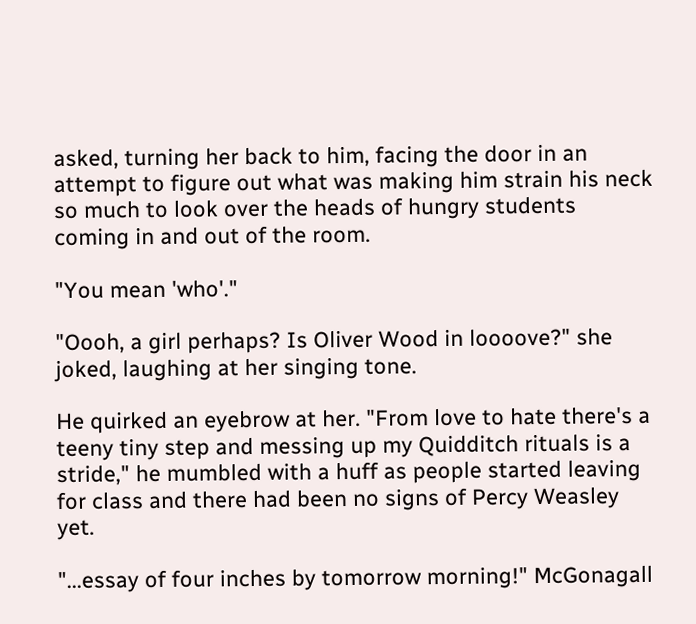asked, turning her back to him, facing the door in an attempt to figure out what was making him strain his neck so much to look over the heads of hungry students coming in and out of the room.

"You mean 'who'."

"Oooh, a girl perhaps? Is Oliver Wood in loooove?" she joked, laughing at her singing tone.

He quirked an eyebrow at her. "From love to hate there's a teeny tiny step and messing up my Quidditch rituals is a stride," he mumbled with a huff as people started leaving for class and there had been no signs of Percy Weasley yet.

"...essay of four inches by tomorrow morning!" McGonagall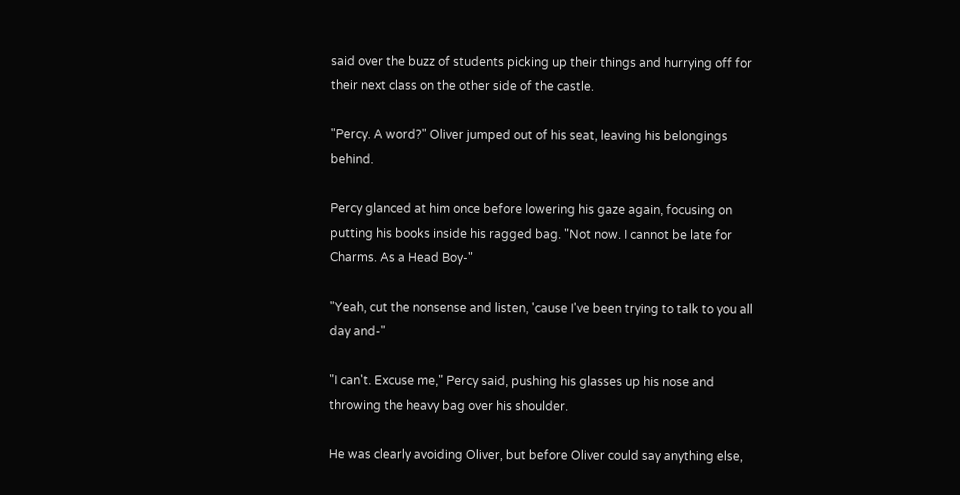said over the buzz of students picking up their things and hurrying off for their next class on the other side of the castle.

"Percy. A word?" Oliver jumped out of his seat, leaving his belongings behind.

Percy glanced at him once before lowering his gaze again, focusing on putting his books inside his ragged bag. "Not now. I cannot be late for Charms. As a Head Boy-"

"Yeah, cut the nonsense and listen, 'cause I've been trying to talk to you all day and-"

"I can't. Excuse me," Percy said, pushing his glasses up his nose and throwing the heavy bag over his shoulder.

He was clearly avoiding Oliver, but before Oliver could say anything else,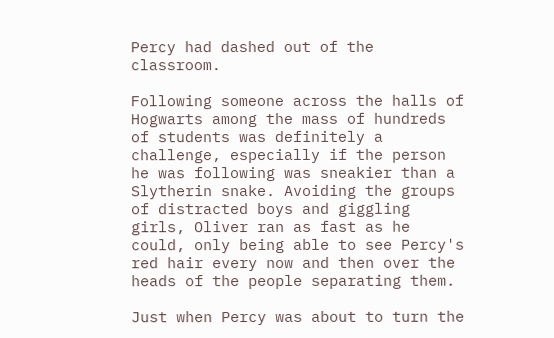Percy had dashed out of the classroom.

Following someone across the halls of Hogwarts among the mass of hundreds of students was definitely a challenge, especially if the person he was following was sneakier than a Slytherin snake. Avoiding the groups of distracted boys and giggling girls, Oliver ran as fast as he could, only being able to see Percy's red hair every now and then over the heads of the people separating them.

Just when Percy was about to turn the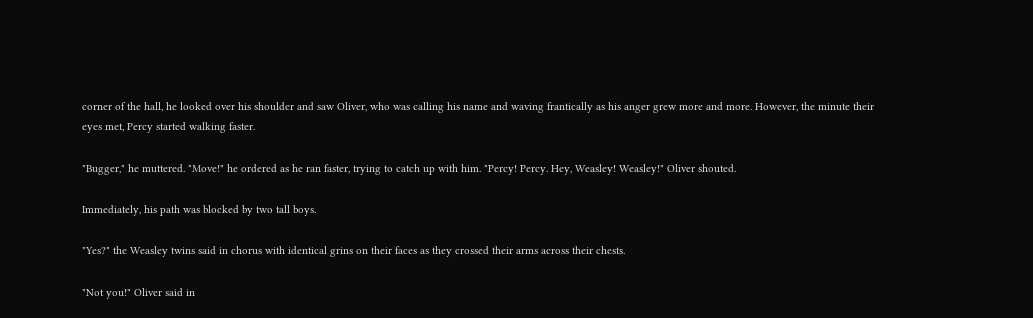corner of the hall, he looked over his shoulder and saw Oliver, who was calling his name and waving frantically as his anger grew more and more. However, the minute their eyes met, Percy started walking faster.

"Bugger," he muttered. "Move!" he ordered as he ran faster, trying to catch up with him. "Percy! Percy. Hey, Weasley! Weasley!" Oliver shouted.

Immediately, his path was blocked by two tall boys.

"Yes?" the Weasley twins said in chorus with identical grins on their faces as they crossed their arms across their chests.

"Not you!" Oliver said in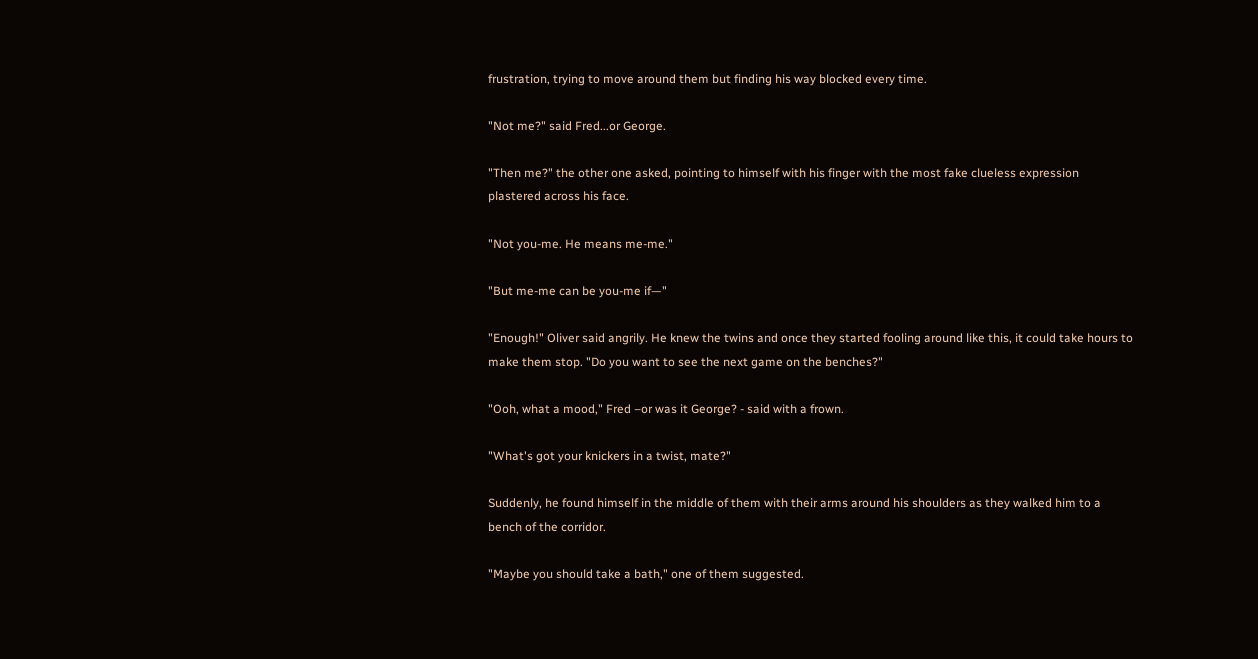frustration, trying to move around them but finding his way blocked every time.

"Not me?" said Fred...or George.

"Then me?" the other one asked, pointing to himself with his finger with the most fake clueless expression plastered across his face.

"Not you-me. He means me-me."

"But me-me can be you-me if—"

"Enough!" Oliver said angrily. He knew the twins and once they started fooling around like this, it could take hours to make them stop. "Do you want to see the next game on the benches?"

"Ooh, what a mood," Fred –or was it George? - said with a frown.

"What's got your knickers in a twist, mate?"

Suddenly, he found himself in the middle of them with their arms around his shoulders as they walked him to a bench of the corridor.

"Maybe you should take a bath," one of them suggested.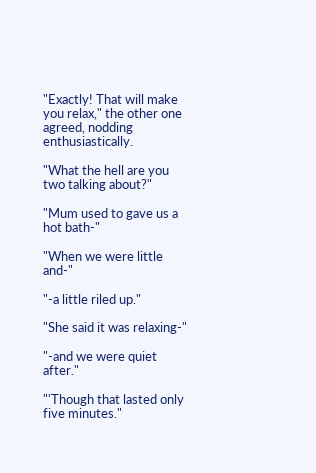"Exactly! That will make you relax," the other one agreed, nodding enthusiastically.

"What the hell are you two talking about?"

"Mum used to gave us a hot bath-"

"When we were little and-"

"-a little riled up."

"She said it was relaxing-"

"-and we were quiet after."

"'Though that lasted only five minutes."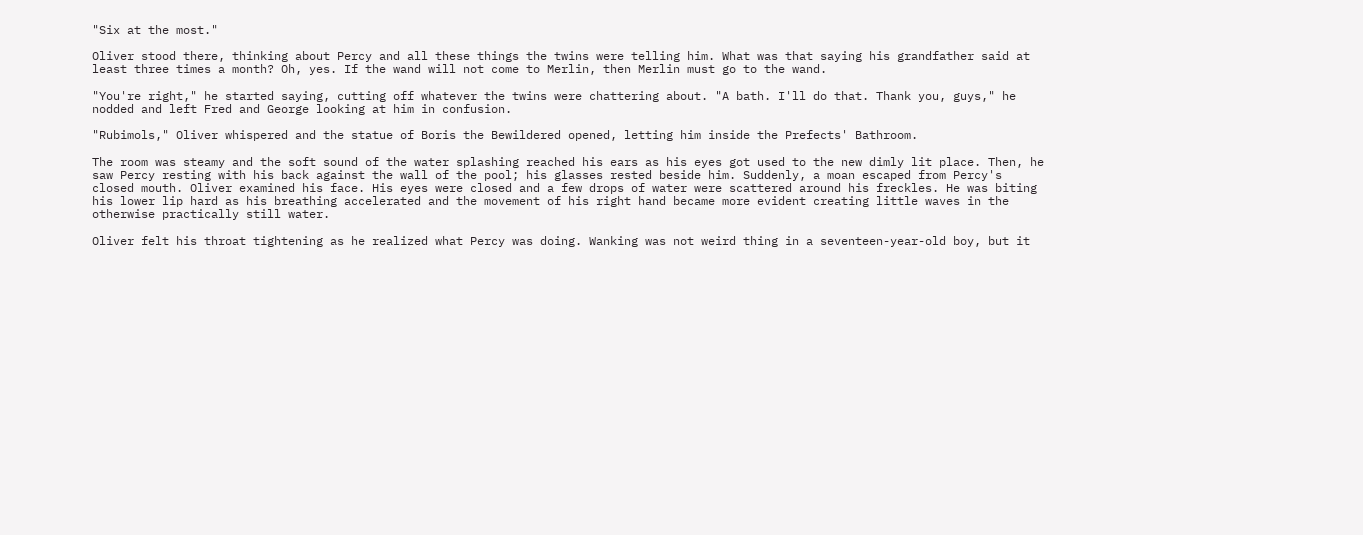"Six at the most."

Oliver stood there, thinking about Percy and all these things the twins were telling him. What was that saying his grandfather said at least three times a month? Oh, yes. If the wand will not come to Merlin, then Merlin must go to the wand.

"You're right," he started saying, cutting off whatever the twins were chattering about. "A bath. I'll do that. Thank you, guys," he nodded and left Fred and George looking at him in confusion.

"Rubimols," Oliver whispered and the statue of Boris the Bewildered opened, letting him inside the Prefects' Bathroom.

The room was steamy and the soft sound of the water splashing reached his ears as his eyes got used to the new dimly lit place. Then, he saw Percy resting with his back against the wall of the pool; his glasses rested beside him. Suddenly, a moan escaped from Percy's closed mouth. Oliver examined his face. His eyes were closed and a few drops of water were scattered around his freckles. He was biting his lower lip hard as his breathing accelerated and the movement of his right hand became more evident creating little waves in the otherwise practically still water.

Oliver felt his throat tightening as he realized what Percy was doing. Wanking was not weird thing in a seventeen-year-old boy, but it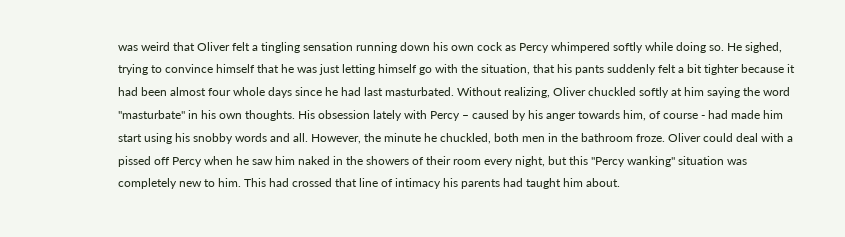was weird that Oliver felt a tingling sensation running down his own cock as Percy whimpered softly while doing so. He sighed, trying to convince himself that he was just letting himself go with the situation, that his pants suddenly felt a bit tighter because it had been almost four whole days since he had last masturbated. Without realizing, Oliver chuckled softly at him saying the word "masturbate" in his own thoughts. His obsession lately with Percy – caused by his anger towards him, of course - had made him start using his snobby words and all. However, the minute he chuckled, both men in the bathroom froze. Oliver could deal with a pissed off Percy when he saw him naked in the showers of their room every night, but this "Percy wanking" situation was completely new to him. This had crossed that line of intimacy his parents had taught him about.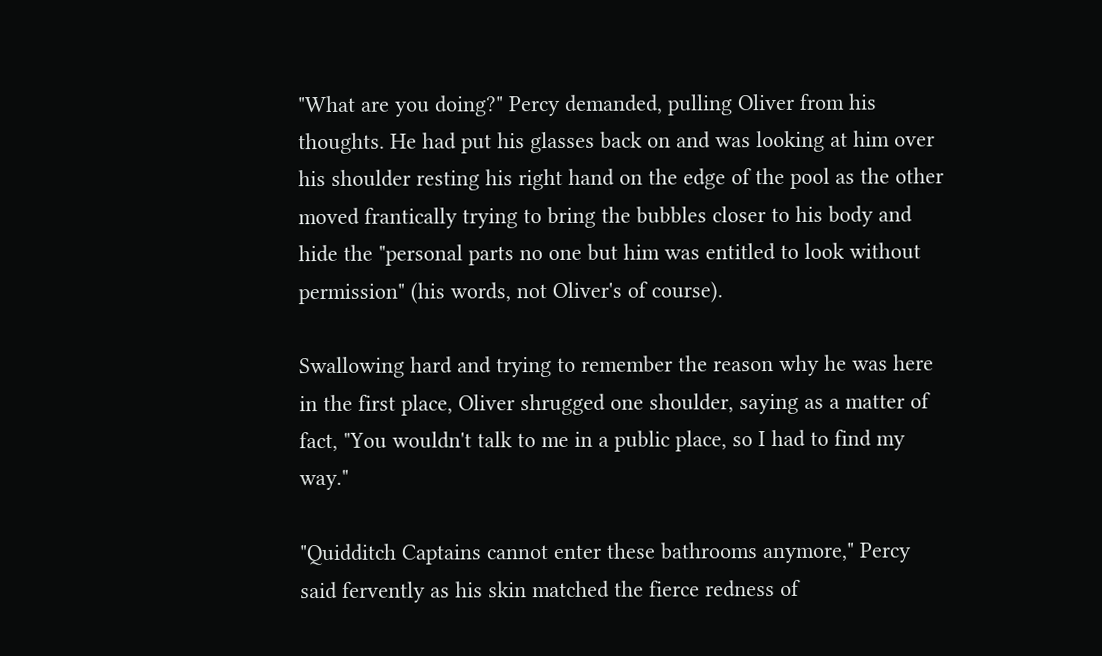"What are you doing?" Percy demanded, pulling Oliver from his thoughts. He had put his glasses back on and was looking at him over his shoulder resting his right hand on the edge of the pool as the other moved frantically trying to bring the bubbles closer to his body and hide the "personal parts no one but him was entitled to look without permission" (his words, not Oliver's of course).

Swallowing hard and trying to remember the reason why he was here in the first place, Oliver shrugged one shoulder, saying as a matter of fact, "You wouldn't talk to me in a public place, so I had to find my way."

"Quidditch Captains cannot enter these bathrooms anymore," Percy said fervently as his skin matched the fierce redness of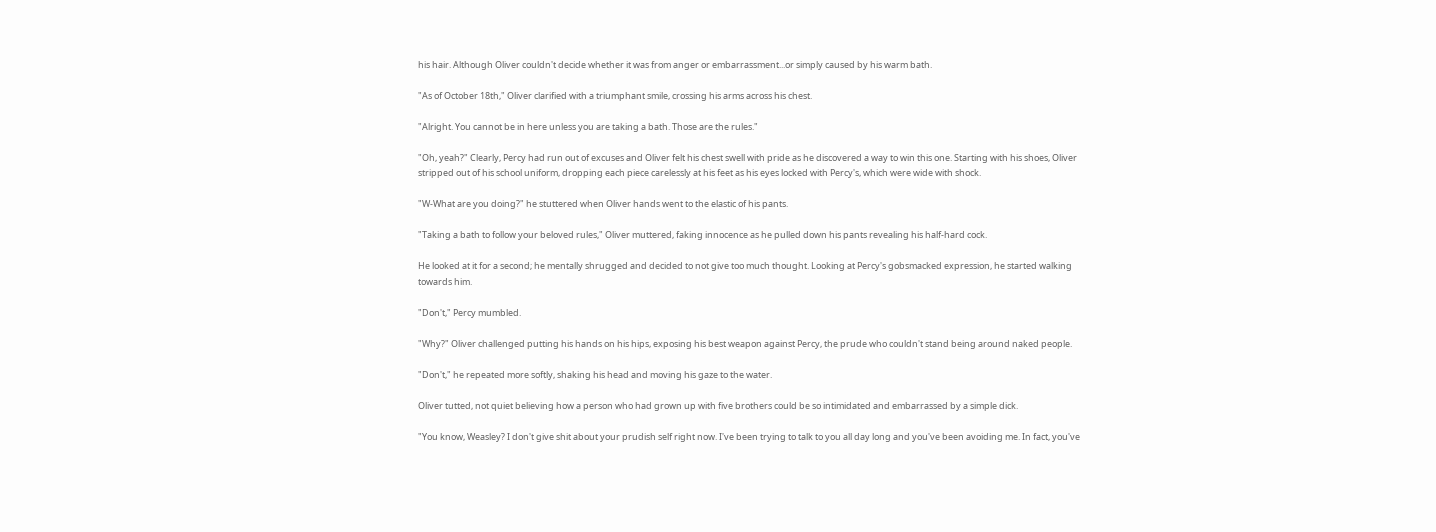his hair. Although Oliver couldn't decide whether it was from anger or embarrassment...or simply caused by his warm bath.

"As of October 18th," Oliver clarified with a triumphant smile, crossing his arms across his chest.

"Alright. You cannot be in here unless you are taking a bath. Those are the rules."

"Oh, yeah?" Clearly, Percy had run out of excuses and Oliver felt his chest swell with pride as he discovered a way to win this one. Starting with his shoes, Oliver stripped out of his school uniform, dropping each piece carelessly at his feet as his eyes locked with Percy's, which were wide with shock.

"W-What are you doing?" he stuttered when Oliver hands went to the elastic of his pants.

"Taking a bath to follow your beloved rules," Oliver muttered, faking innocence as he pulled down his pants revealing his half-hard cock.

He looked at it for a second; he mentally shrugged and decided to not give too much thought. Looking at Percy's gobsmacked expression, he started walking towards him.

"Don't," Percy mumbled.

"Why?" Oliver challenged putting his hands on his hips, exposing his best weapon against Percy, the prude who couldn't stand being around naked people.

"Don't," he repeated more softly, shaking his head and moving his gaze to the water.

Oliver tutted, not quiet believing how a person who had grown up with five brothers could be so intimidated and embarrassed by a simple dick.

"You know, Weasley? I don't give shit about your prudish self right now. I've been trying to talk to you all day long and you've been avoiding me. In fact, you've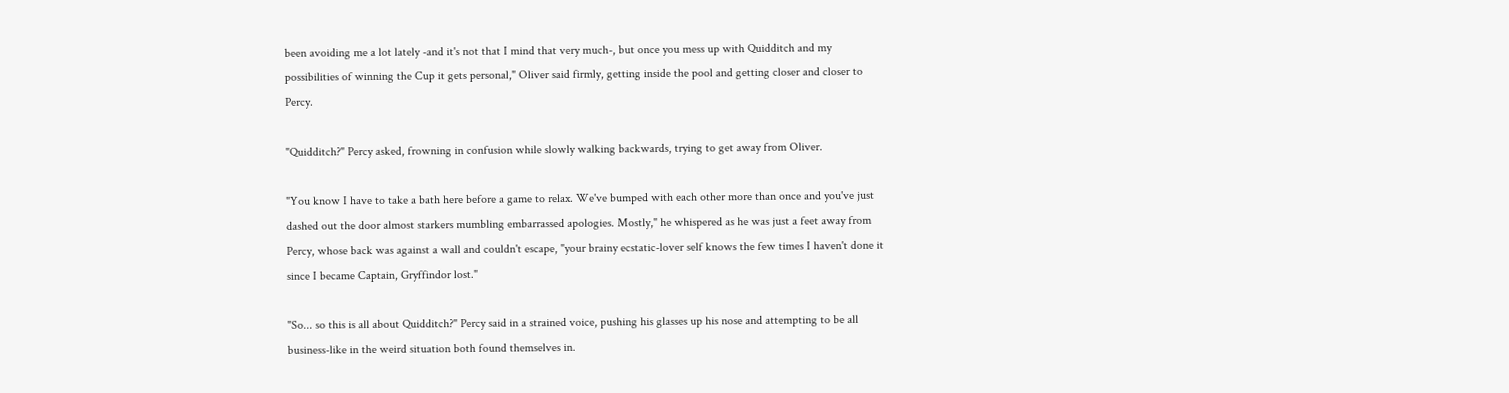been avoiding me a lot lately -and it's not that I mind that very much-, but once you mess up with Quidditch and my possibilities of winning the Cup it gets personal," Oliver said firmly, getting inside the pool and getting closer and closer to Percy.

"Quidditch?" Percy asked, frowning in confusion while slowly walking backwards, trying to get away from Oliver.

"You know I have to take a bath here before a game to relax. We've bumped with each other more than once and you've just dashed out the door almost starkers mumbling embarrassed apologies. Mostly," he whispered as he was just a feet away from Percy, whose back was against a wall and couldn't escape, "your brainy ecstatic-lover self knows the few times I haven't done it since I became Captain, Gryffindor lost."

"So... so this is all about Quidditch?" Percy said in a strained voice, pushing his glasses up his nose and attempting to be all business-like in the weird situation both found themselves in.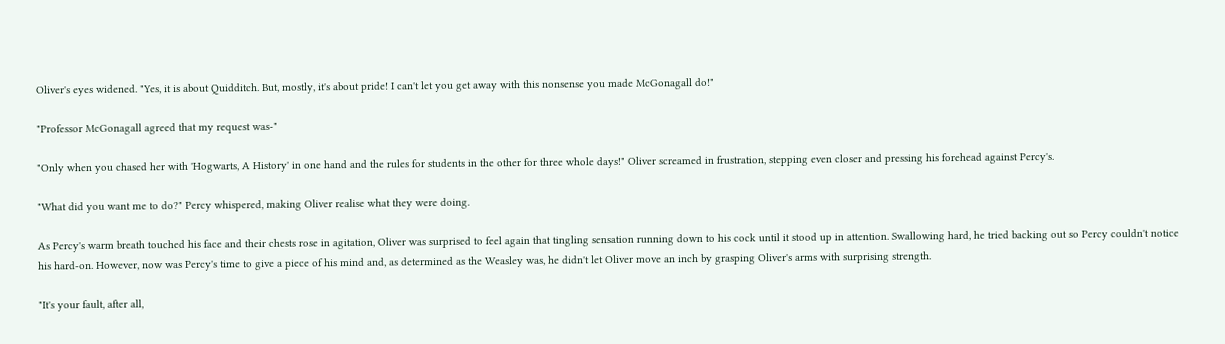Oliver's eyes widened. "Yes, it is about Quidditch. But, mostly, it's about pride! I can't let you get away with this nonsense you made McGonagall do!"

"Professor McGonagall agreed that my request was-"

"Only when you chased her with 'Hogwarts, A History' in one hand and the rules for students in the other for three whole days!" Oliver screamed in frustration, stepping even closer and pressing his forehead against Percy's.

"What did you want me to do?" Percy whispered, making Oliver realise what they were doing.

As Percy's warm breath touched his face and their chests rose in agitation, Oliver was surprised to feel again that tingling sensation running down to his cock until it stood up in attention. Swallowing hard, he tried backing out so Percy couldn't notice his hard-on. However, now was Percy's time to give a piece of his mind and, as determined as the Weasley was, he didn't let Oliver move an inch by grasping Oliver's arms with surprising strength.

"It's your fault, after all,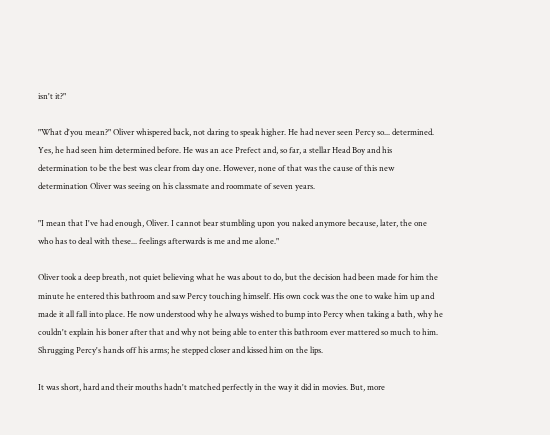isn't it?"

"What d'you mean?" Oliver whispered back, not daring to speak higher. He had never seen Percy so... determined. Yes, he had seen him determined before. He was an ace Prefect and, so far, a stellar Head Boy and his determination to be the best was clear from day one. However, none of that was the cause of this new determination Oliver was seeing on his classmate and roommate of seven years.

"I mean that I've had enough, Oliver. I cannot bear stumbling upon you naked anymore because, later, the one who has to deal with these... feelings afterwards is me and me alone."

Oliver took a deep breath, not quiet believing what he was about to do, but the decision had been made for him the minute he entered this bathroom and saw Percy touching himself. His own cock was the one to wake him up and made it all fall into place. He now understood why he always wished to bump into Percy when taking a bath, why he couldn't explain his boner after that and why not being able to enter this bathroom ever mattered so much to him. Shrugging Percy's hands off his arms; he stepped closer and kissed him on the lips.

It was short, hard and their mouths hadn't matched perfectly in the way it did in movies. But, more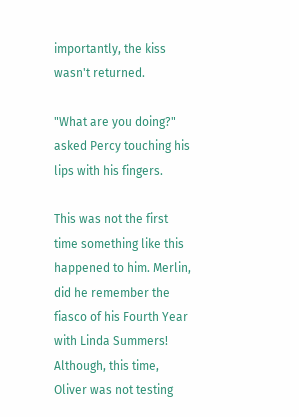importantly, the kiss wasn't returned.

"What are you doing?" asked Percy touching his lips with his fingers.

This was not the first time something like this happened to him. Merlin, did he remember the fiasco of his Fourth Year with Linda Summers! Although, this time, Oliver was not testing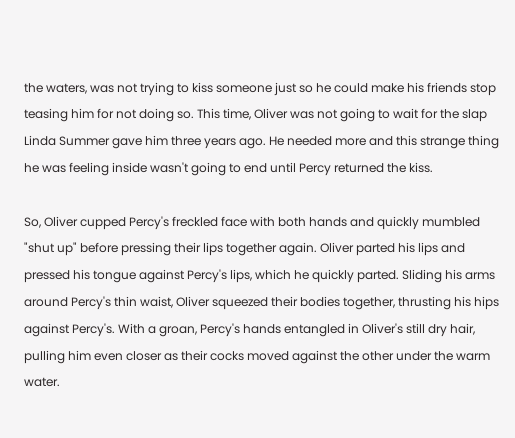the waters, was not trying to kiss someone just so he could make his friends stop teasing him for not doing so. This time, Oliver was not going to wait for the slap Linda Summer gave him three years ago. He needed more and this strange thing he was feeling inside wasn't going to end until Percy returned the kiss.

So, Oliver cupped Percy's freckled face with both hands and quickly mumbled "shut up" before pressing their lips together again. Oliver parted his lips and pressed his tongue against Percy's lips, which he quickly parted. Sliding his arms around Percy's thin waist, Oliver squeezed their bodies together, thrusting his hips against Percy's. With a groan, Percy's hands entangled in Oliver's still dry hair, pulling him even closer as their cocks moved against the other under the warm water.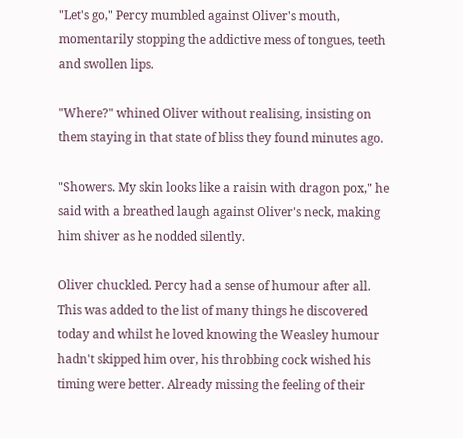"Let's go," Percy mumbled against Oliver's mouth, momentarily stopping the addictive mess of tongues, teeth and swollen lips.

"Where?" whined Oliver without realising, insisting on them staying in that state of bliss they found minutes ago.

"Showers. My skin looks like a raisin with dragon pox," he said with a breathed laugh against Oliver's neck, making him shiver as he nodded silently.

Oliver chuckled. Percy had a sense of humour after all. This was added to the list of many things he discovered today and whilst he loved knowing the Weasley humour hadn't skipped him over, his throbbing cock wished his timing were better. Already missing the feeling of their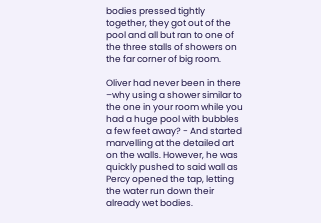bodies pressed tightly together, they got out of the pool and all but ran to one of the three stalls of showers on the far corner of big room.

Oliver had never been in there –why using a shower similar to the one in your room while you had a huge pool with bubbles a few feet away? - And started marvelling at the detailed art on the walls. However, he was quickly pushed to said wall as Percy opened the tap, letting the water run down their already wet bodies.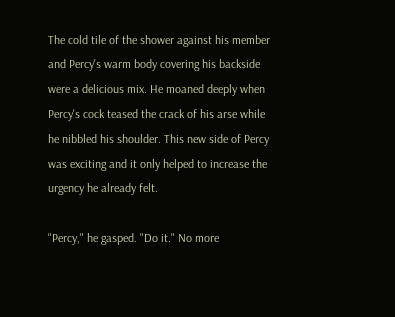The cold tile of the shower against his member and Percy's warm body covering his backside were a delicious mix. He moaned deeply when Percy's cock teased the crack of his arse while he nibbled his shoulder. This new side of Percy was exciting and it only helped to increase the urgency he already felt.

"Percy," he gasped. "Do it." No more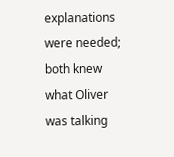explanations were needed; both knew what Oliver was talking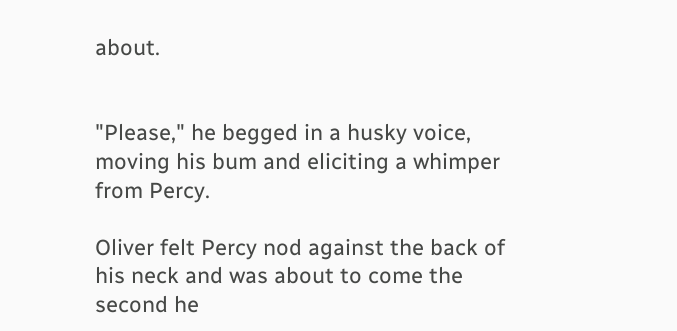about.


"Please," he begged in a husky voice, moving his bum and eliciting a whimper from Percy.

Oliver felt Percy nod against the back of his neck and was about to come the second he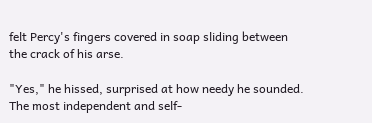felt Percy's fingers covered in soap sliding between the crack of his arse.

"Yes," he hissed, surprised at how needy he sounded. The most independent and self-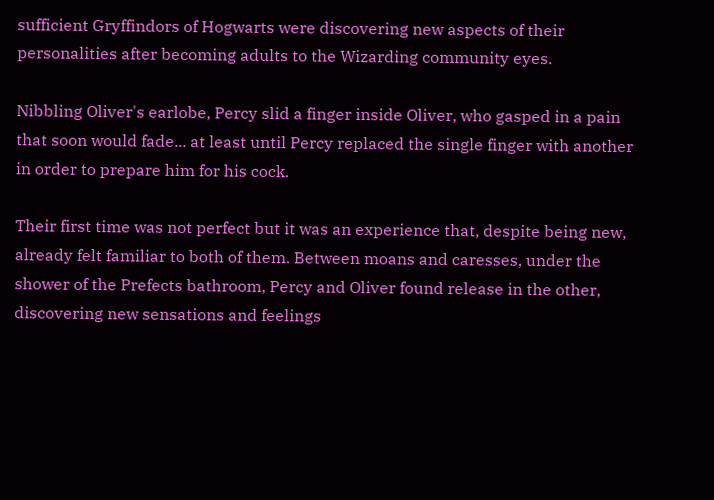sufficient Gryffindors of Hogwarts were discovering new aspects of their personalities after becoming adults to the Wizarding community eyes.

Nibbling Oliver's earlobe, Percy slid a finger inside Oliver, who gasped in a pain that soon would fade... at least until Percy replaced the single finger with another in order to prepare him for his cock.

Their first time was not perfect but it was an experience that, despite being new, already felt familiar to both of them. Between moans and caresses, under the shower of the Prefects bathroom, Percy and Oliver found release in the other, discovering new sensations and feelings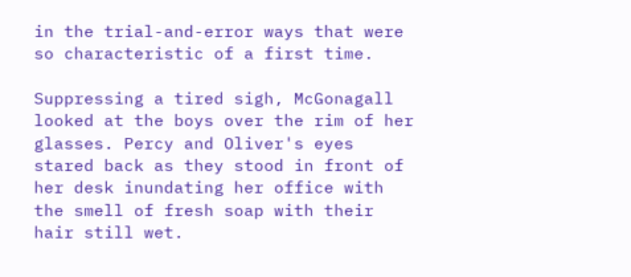in the trial-and-error ways that were so characteristic of a first time.

Suppressing a tired sigh, McGonagall looked at the boys over the rim of her glasses. Percy and Oliver's eyes stared back as they stood in front of her desk inundating her office with the smell of fresh soap with their hair still wet.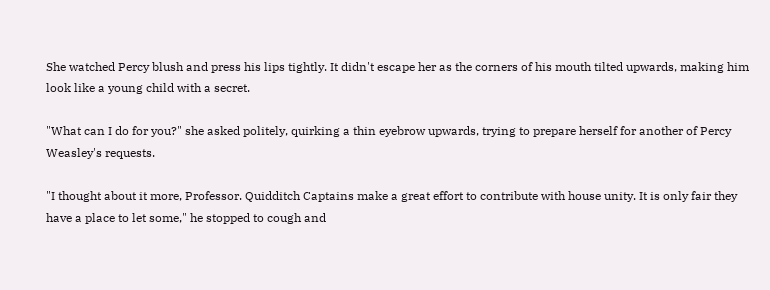She watched Percy blush and press his lips tightly. It didn't escape her as the corners of his mouth tilted upwards, making him look like a young child with a secret.

"What can I do for you?" she asked politely, quirking a thin eyebrow upwards, trying to prepare herself for another of Percy Weasley's requests.

"I thought about it more, Professor. Quidditch Captains make a great effort to contribute with house unity. It is only fair they have a place to let some," he stopped to cough and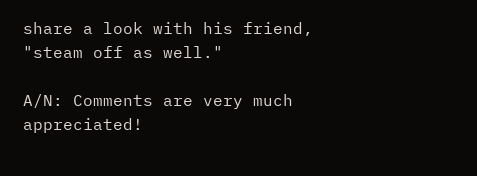share a look with his friend, "steam off as well."

A/N: Comments are very much appreciated!